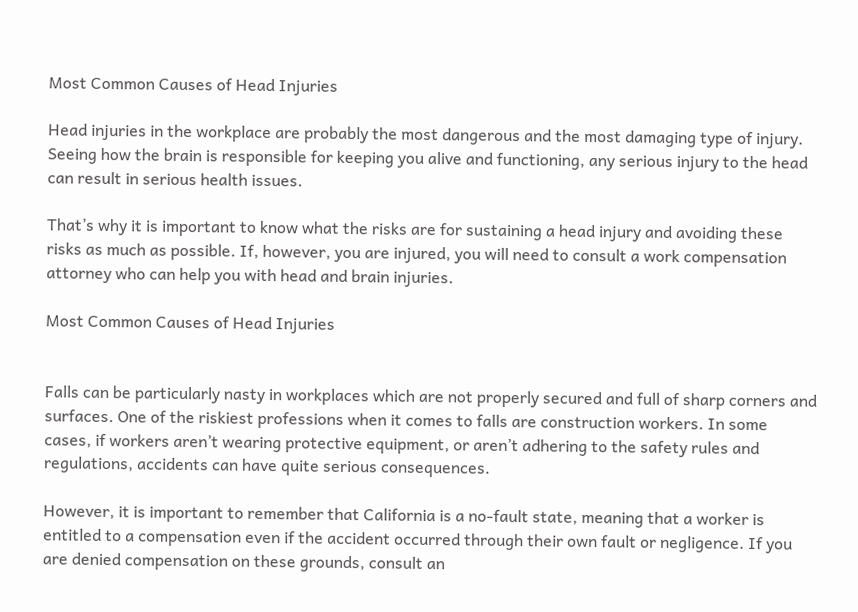Most Common Causes of Head Injuries

Head injuries in the workplace are probably the most dangerous and the most damaging type of injury. Seeing how the brain is responsible for keeping you alive and functioning, any serious injury to the head can result in serious health issues.

That’s why it is important to know what the risks are for sustaining a head injury and avoiding these risks as much as possible. If, however, you are injured, you will need to consult a work compensation attorney who can help you with head and brain injuries.

Most Common Causes of Head Injuries


Falls can be particularly nasty in workplaces which are not properly secured and full of sharp corners and surfaces. One of the riskiest professions when it comes to falls are construction workers. In some cases, if workers aren’t wearing protective equipment, or aren’t adhering to the safety rules and regulations, accidents can have quite serious consequences.

However, it is important to remember that California is a no-fault state, meaning that a worker is entitled to a compensation even if the accident occurred through their own fault or negligence. If you are denied compensation on these grounds, consult an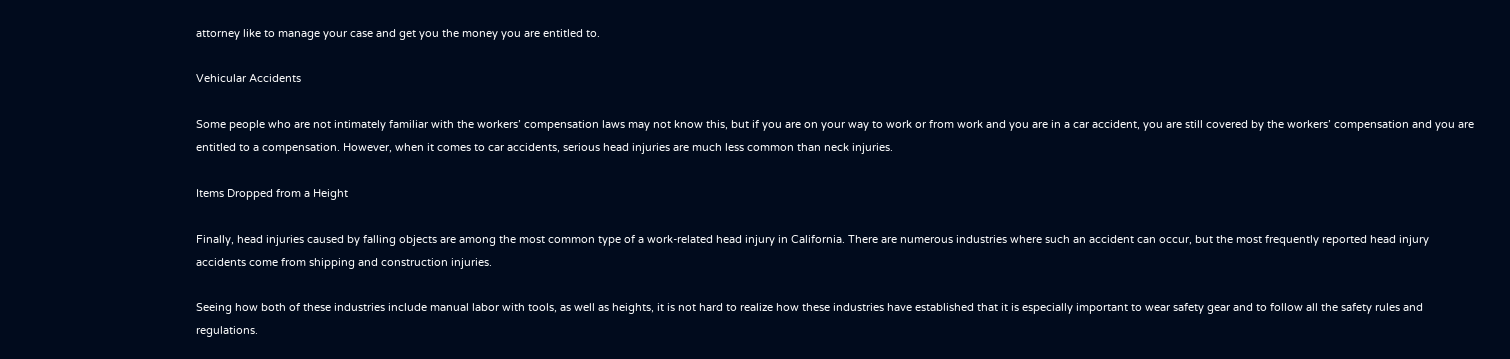attorney like to manage your case and get you the money you are entitled to.

Vehicular Accidents

Some people who are not intimately familiar with the workers’ compensation laws may not know this, but if you are on your way to work or from work and you are in a car accident, you are still covered by the workers’ compensation and you are entitled to a compensation. However, when it comes to car accidents, serious head injuries are much less common than neck injuries.

Items Dropped from a Height

Finally, head injuries caused by falling objects are among the most common type of a work-related head injury in California. There are numerous industries where such an accident can occur, but the most frequently reported head injury accidents come from shipping and construction injuries.

Seeing how both of these industries include manual labor with tools, as well as heights, it is not hard to realize how these industries have established that it is especially important to wear safety gear and to follow all the safety rules and regulations.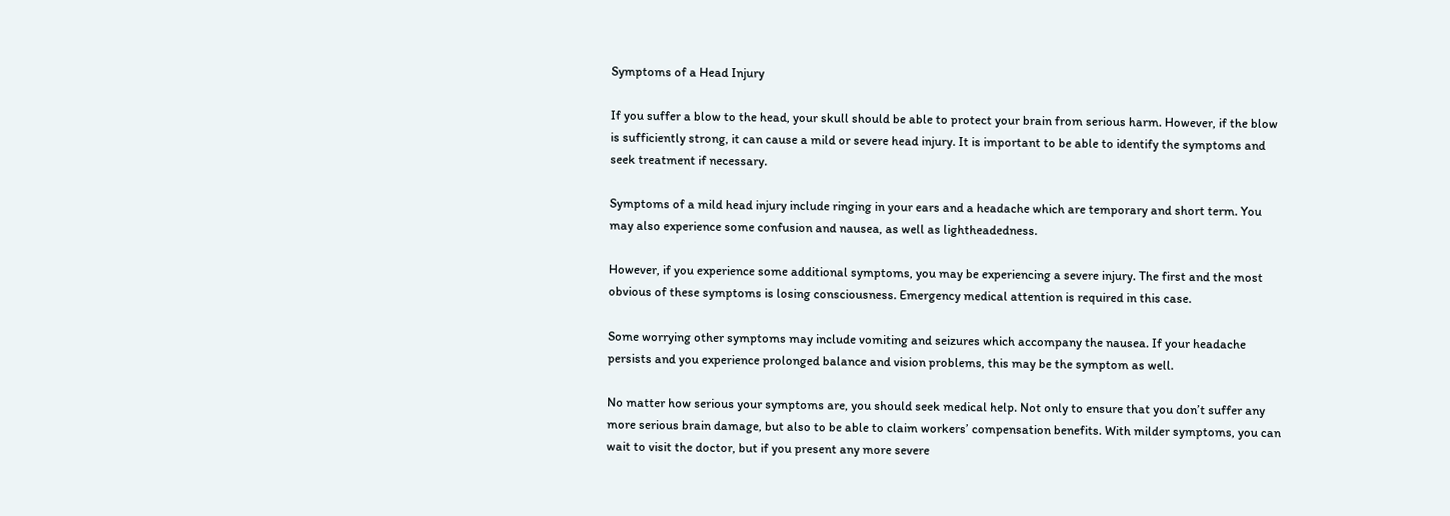Symptoms of a Head Injury

If you suffer a blow to the head, your skull should be able to protect your brain from serious harm. However, if the blow is sufficiently strong, it can cause a mild or severe head injury. It is important to be able to identify the symptoms and seek treatment if necessary.

Symptoms of a mild head injury include ringing in your ears and a headache which are temporary and short term. You may also experience some confusion and nausea, as well as lightheadedness.

However, if you experience some additional symptoms, you may be experiencing a severe injury. The first and the most obvious of these symptoms is losing consciousness. Emergency medical attention is required in this case.

Some worrying other symptoms may include vomiting and seizures which accompany the nausea. If your headache persists and you experience prolonged balance and vision problems, this may be the symptom as well.

No matter how serious your symptoms are, you should seek medical help. Not only to ensure that you don’t suffer any more serious brain damage, but also to be able to claim workers’ compensation benefits. With milder symptoms, you can wait to visit the doctor, but if you present any more severe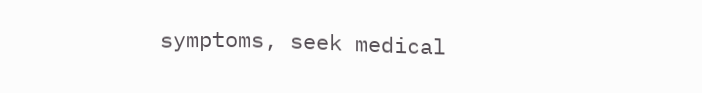symptoms, seek medical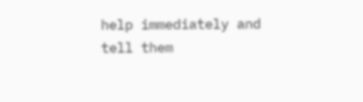help immediately and tell them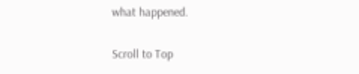what happened.

Scroll to Top